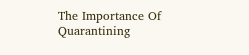The Importance Of Quarantining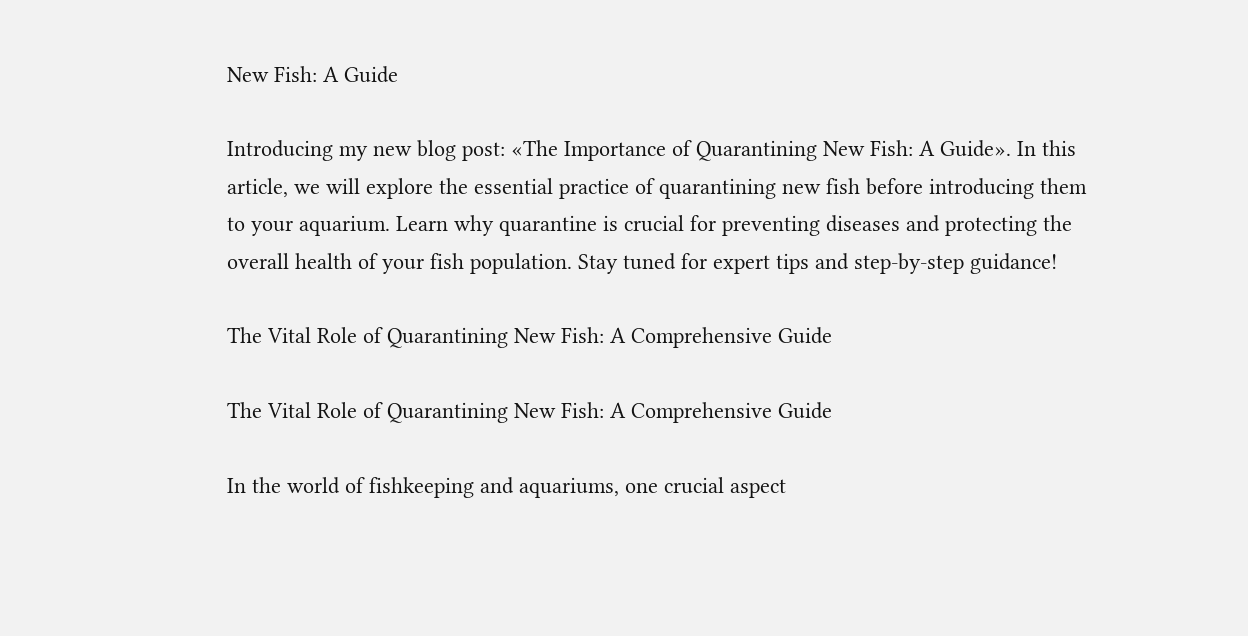New Fish: A Guide

Introducing my new blog post: «The Importance of Quarantining New Fish: A Guide». In this article, we will explore the essential practice of quarantining new fish before introducing them to your aquarium. Learn why quarantine is crucial for preventing diseases and protecting the overall health of your fish population. Stay tuned for expert tips and step-by-step guidance!

The Vital Role of Quarantining New Fish: A Comprehensive Guide

The Vital Role of Quarantining New Fish: A Comprehensive Guide

In the world of fishkeeping and aquariums, one crucial aspect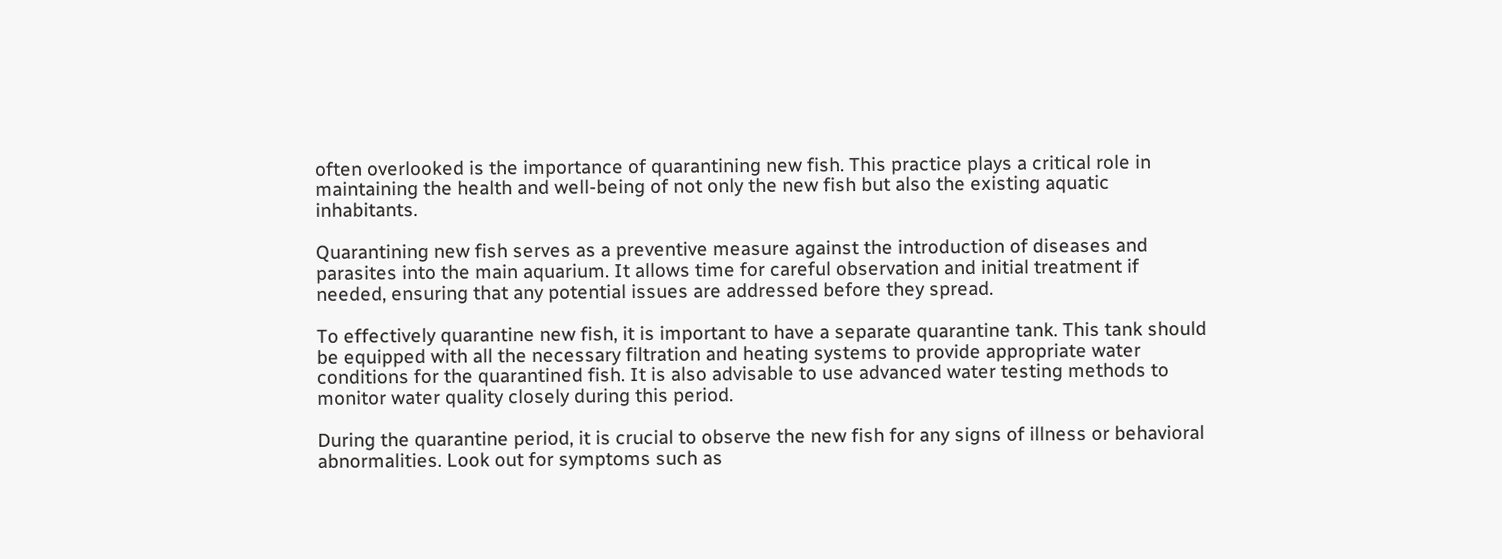often overlooked is the importance of quarantining new fish. This practice plays a critical role in maintaining the health and well-being of not only the new fish but also the existing aquatic inhabitants.

Quarantining new fish serves as a preventive measure against the introduction of diseases and parasites into the main aquarium. It allows time for careful observation and initial treatment if needed, ensuring that any potential issues are addressed before they spread.

To effectively quarantine new fish, it is important to have a separate quarantine tank. This tank should be equipped with all the necessary filtration and heating systems to provide appropriate water conditions for the quarantined fish. It is also advisable to use advanced water testing methods to monitor water quality closely during this period.

During the quarantine period, it is crucial to observe the new fish for any signs of illness or behavioral abnormalities. Look out for symptoms such as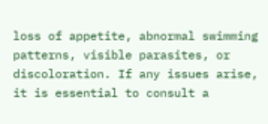loss of appetite, abnormal swimming patterns, visible parasites, or discoloration. If any issues arise, it is essential to consult a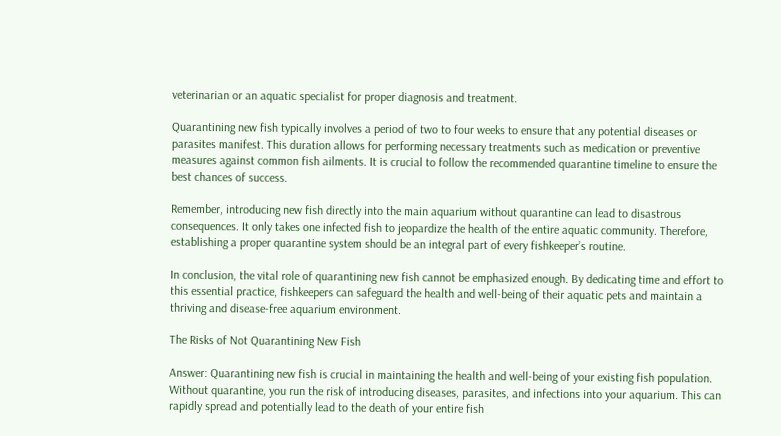veterinarian or an aquatic specialist for proper diagnosis and treatment.

Quarantining new fish typically involves a period of two to four weeks to ensure that any potential diseases or parasites manifest. This duration allows for performing necessary treatments such as medication or preventive measures against common fish ailments. It is crucial to follow the recommended quarantine timeline to ensure the best chances of success.

Remember, introducing new fish directly into the main aquarium without quarantine can lead to disastrous consequences. It only takes one infected fish to jeopardize the health of the entire aquatic community. Therefore, establishing a proper quarantine system should be an integral part of every fishkeeper’s routine.

In conclusion, the vital role of quarantining new fish cannot be emphasized enough. By dedicating time and effort to this essential practice, fishkeepers can safeguard the health and well-being of their aquatic pets and maintain a thriving and disease-free aquarium environment.

The Risks of Not Quarantining New Fish

Answer: Quarantining new fish is crucial in maintaining the health and well-being of your existing fish population. Without quarantine, you run the risk of introducing diseases, parasites, and infections into your aquarium. This can rapidly spread and potentially lead to the death of your entire fish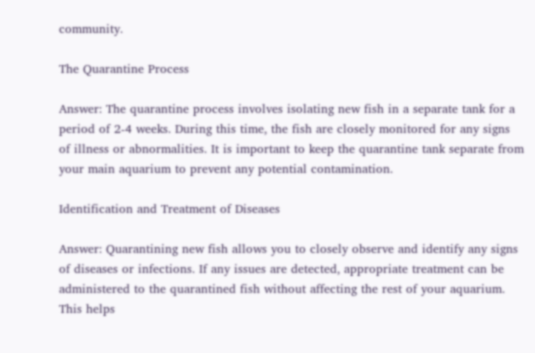community.

The Quarantine Process

Answer: The quarantine process involves isolating new fish in a separate tank for a period of 2-4 weeks. During this time, the fish are closely monitored for any signs of illness or abnormalities. It is important to keep the quarantine tank separate from your main aquarium to prevent any potential contamination.

Identification and Treatment of Diseases

Answer: Quarantining new fish allows you to closely observe and identify any signs of diseases or infections. If any issues are detected, appropriate treatment can be administered to the quarantined fish without affecting the rest of your aquarium. This helps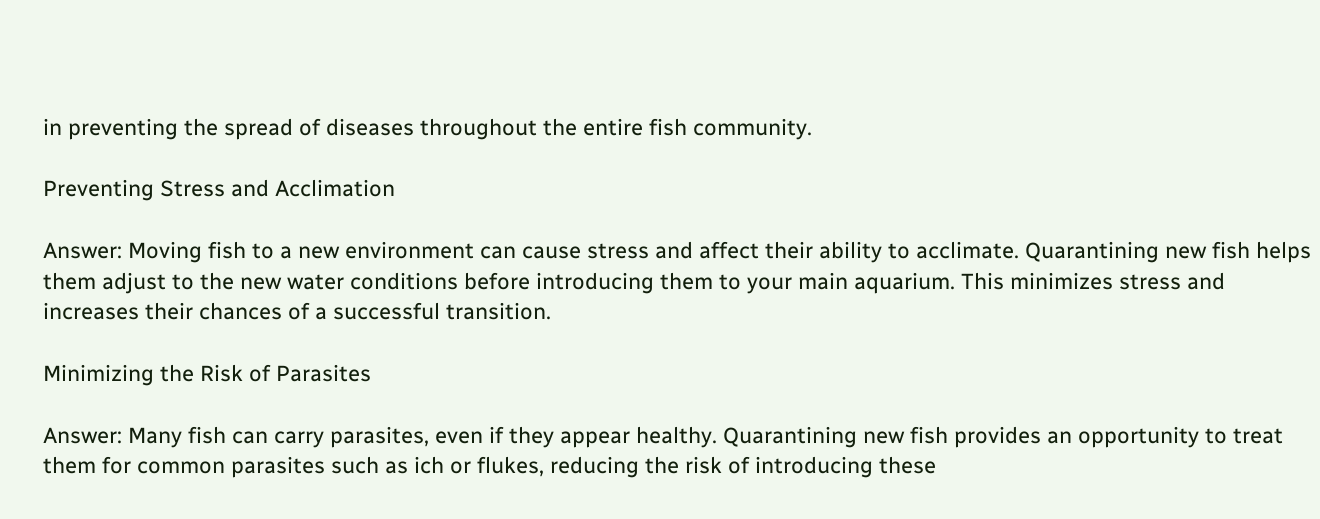in preventing the spread of diseases throughout the entire fish community.

Preventing Stress and Acclimation

Answer: Moving fish to a new environment can cause stress and affect their ability to acclimate. Quarantining new fish helps them adjust to the new water conditions before introducing them to your main aquarium. This minimizes stress and increases their chances of a successful transition.

Minimizing the Risk of Parasites

Answer: Many fish can carry parasites, even if they appear healthy. Quarantining new fish provides an opportunity to treat them for common parasites such as ich or flukes, reducing the risk of introducing these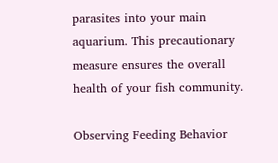parasites into your main aquarium. This precautionary measure ensures the overall health of your fish community.

Observing Feeding Behavior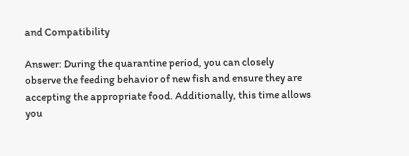and Compatibility

Answer: During the quarantine period, you can closely observe the feeding behavior of new fish and ensure they are accepting the appropriate food. Additionally, this time allows you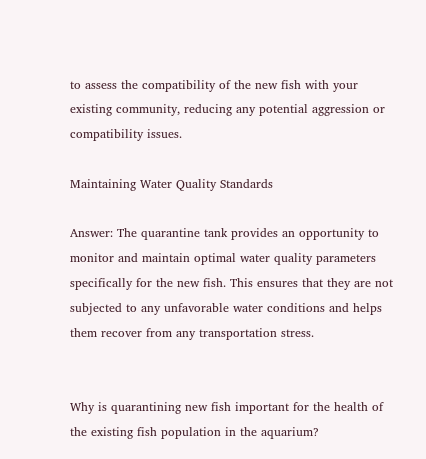to assess the compatibility of the new fish with your existing community, reducing any potential aggression or compatibility issues.

Maintaining Water Quality Standards

Answer: The quarantine tank provides an opportunity to monitor and maintain optimal water quality parameters specifically for the new fish. This ensures that they are not subjected to any unfavorable water conditions and helps them recover from any transportation stress.


Why is quarantining new fish important for the health of the existing fish population in the aquarium?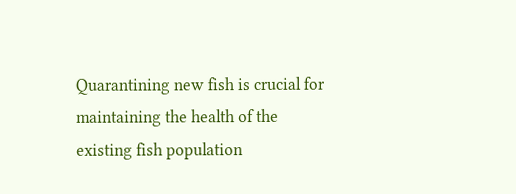Quarantining new fish is crucial for maintaining the health of the existing fish population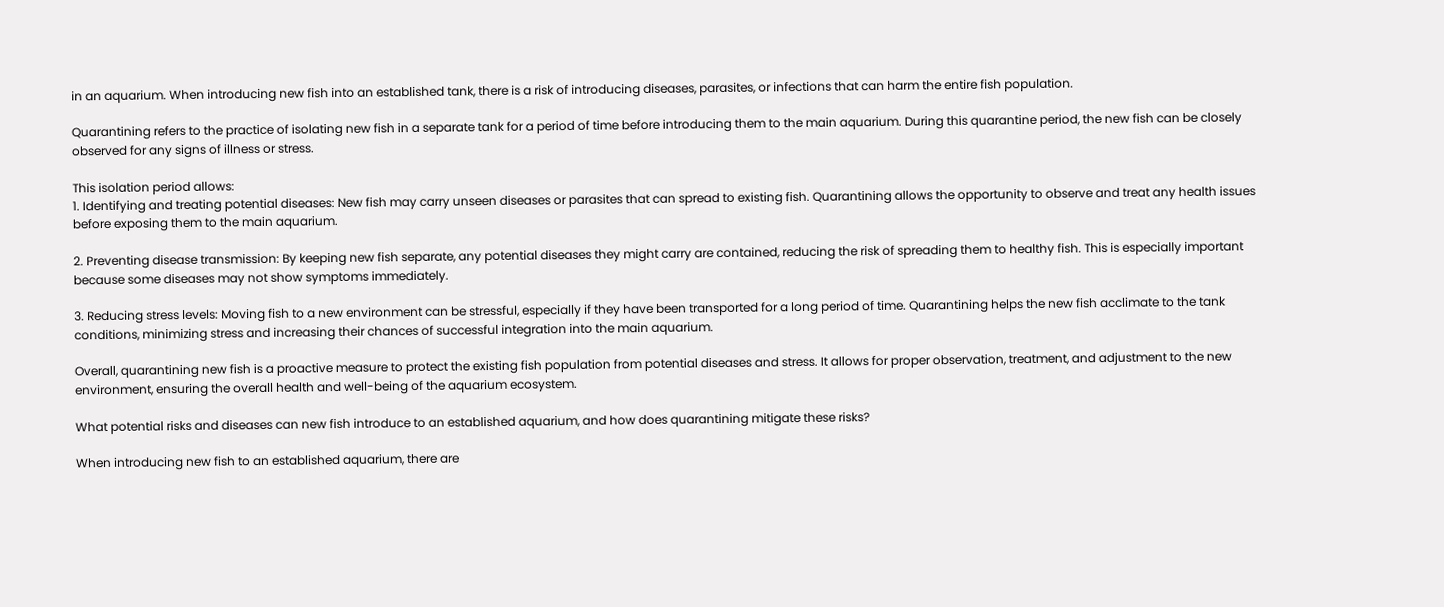in an aquarium. When introducing new fish into an established tank, there is a risk of introducing diseases, parasites, or infections that can harm the entire fish population.

Quarantining refers to the practice of isolating new fish in a separate tank for a period of time before introducing them to the main aquarium. During this quarantine period, the new fish can be closely observed for any signs of illness or stress.

This isolation period allows:
1. Identifying and treating potential diseases: New fish may carry unseen diseases or parasites that can spread to existing fish. Quarantining allows the opportunity to observe and treat any health issues before exposing them to the main aquarium.

2. Preventing disease transmission: By keeping new fish separate, any potential diseases they might carry are contained, reducing the risk of spreading them to healthy fish. This is especially important because some diseases may not show symptoms immediately.

3. Reducing stress levels: Moving fish to a new environment can be stressful, especially if they have been transported for a long period of time. Quarantining helps the new fish acclimate to the tank conditions, minimizing stress and increasing their chances of successful integration into the main aquarium.

Overall, quarantining new fish is a proactive measure to protect the existing fish population from potential diseases and stress. It allows for proper observation, treatment, and adjustment to the new environment, ensuring the overall health and well-being of the aquarium ecosystem.

What potential risks and diseases can new fish introduce to an established aquarium, and how does quarantining mitigate these risks?

When introducing new fish to an established aquarium, there are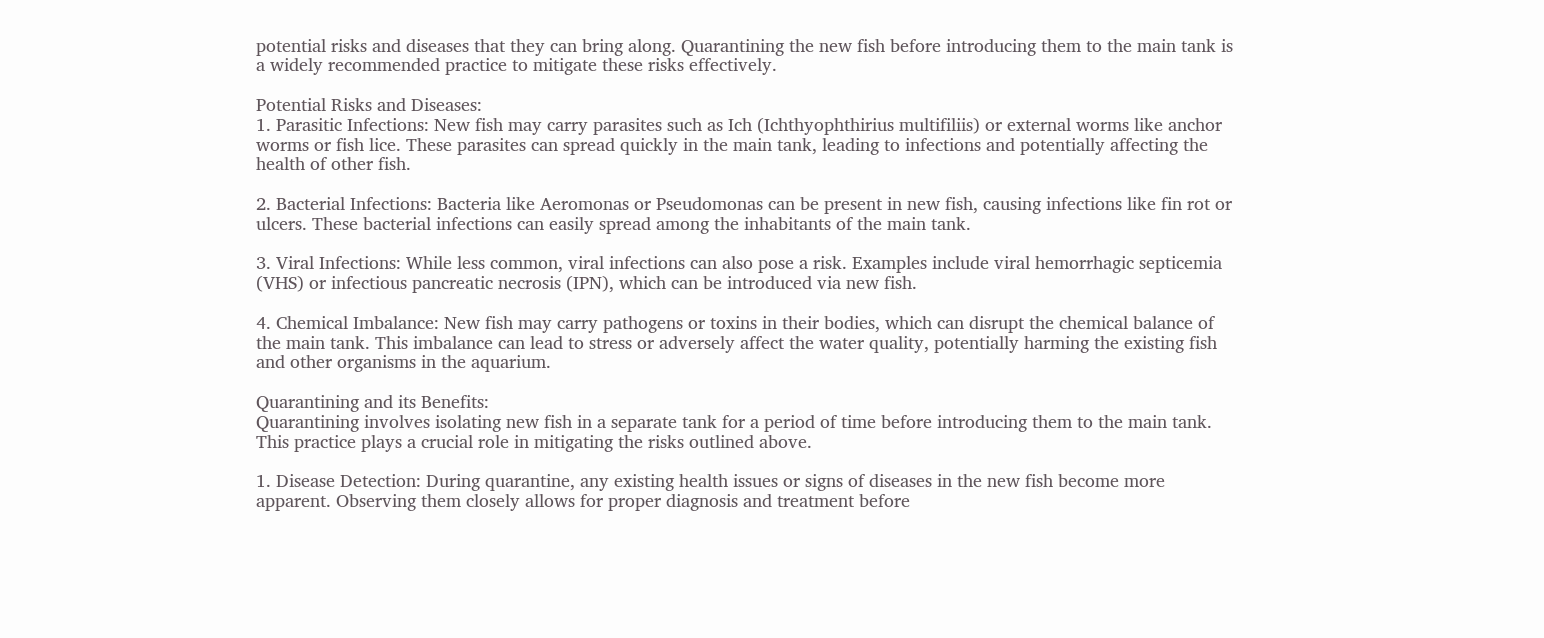potential risks and diseases that they can bring along. Quarantining the new fish before introducing them to the main tank is a widely recommended practice to mitigate these risks effectively.

Potential Risks and Diseases:
1. Parasitic Infections: New fish may carry parasites such as Ich (Ichthyophthirius multifiliis) or external worms like anchor worms or fish lice. These parasites can spread quickly in the main tank, leading to infections and potentially affecting the health of other fish.

2. Bacterial Infections: Bacteria like Aeromonas or Pseudomonas can be present in new fish, causing infections like fin rot or ulcers. These bacterial infections can easily spread among the inhabitants of the main tank.

3. Viral Infections: While less common, viral infections can also pose a risk. Examples include viral hemorrhagic septicemia (VHS) or infectious pancreatic necrosis (IPN), which can be introduced via new fish.

4. Chemical Imbalance: New fish may carry pathogens or toxins in their bodies, which can disrupt the chemical balance of the main tank. This imbalance can lead to stress or adversely affect the water quality, potentially harming the existing fish and other organisms in the aquarium.

Quarantining and its Benefits:
Quarantining involves isolating new fish in a separate tank for a period of time before introducing them to the main tank. This practice plays a crucial role in mitigating the risks outlined above.

1. Disease Detection: During quarantine, any existing health issues or signs of diseases in the new fish become more apparent. Observing them closely allows for proper diagnosis and treatment before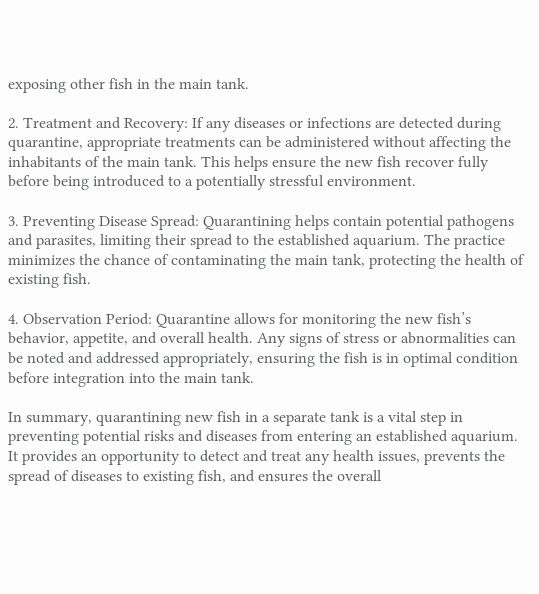exposing other fish in the main tank.

2. Treatment and Recovery: If any diseases or infections are detected during quarantine, appropriate treatments can be administered without affecting the inhabitants of the main tank. This helps ensure the new fish recover fully before being introduced to a potentially stressful environment.

3. Preventing Disease Spread: Quarantining helps contain potential pathogens and parasites, limiting their spread to the established aquarium. The practice minimizes the chance of contaminating the main tank, protecting the health of existing fish.

4. Observation Period: Quarantine allows for monitoring the new fish’s behavior, appetite, and overall health. Any signs of stress or abnormalities can be noted and addressed appropriately, ensuring the fish is in optimal condition before integration into the main tank.

In summary, quarantining new fish in a separate tank is a vital step in preventing potential risks and diseases from entering an established aquarium. It provides an opportunity to detect and treat any health issues, prevents the spread of diseases to existing fish, and ensures the overall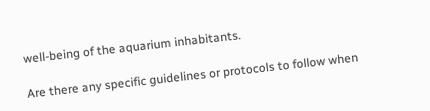well-being of the aquarium inhabitants.

Are there any specific guidelines or protocols to follow when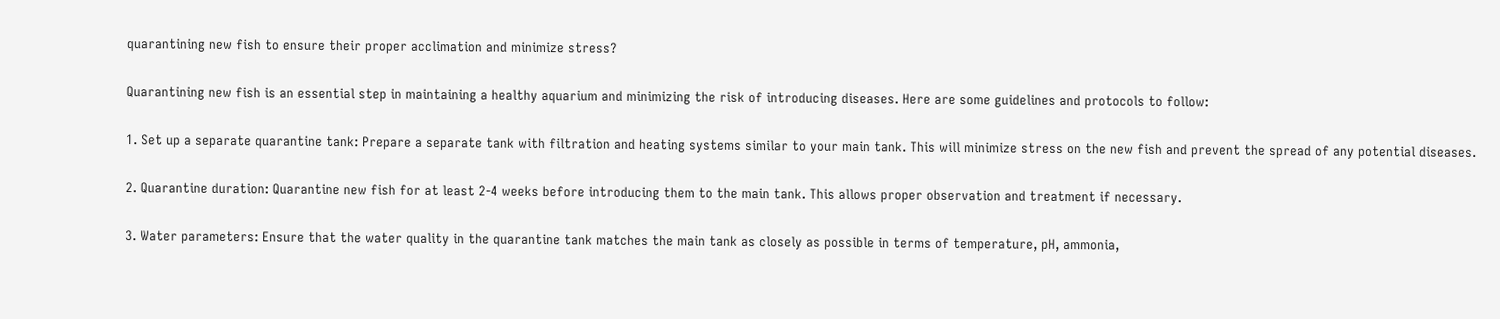quarantining new fish to ensure their proper acclimation and minimize stress?

Quarantining new fish is an essential step in maintaining a healthy aquarium and minimizing the risk of introducing diseases. Here are some guidelines and protocols to follow:

1. Set up a separate quarantine tank: Prepare a separate tank with filtration and heating systems similar to your main tank. This will minimize stress on the new fish and prevent the spread of any potential diseases.

2. Quarantine duration: Quarantine new fish for at least 2-4 weeks before introducing them to the main tank. This allows proper observation and treatment if necessary.

3. Water parameters: Ensure that the water quality in the quarantine tank matches the main tank as closely as possible in terms of temperature, pH, ammonia,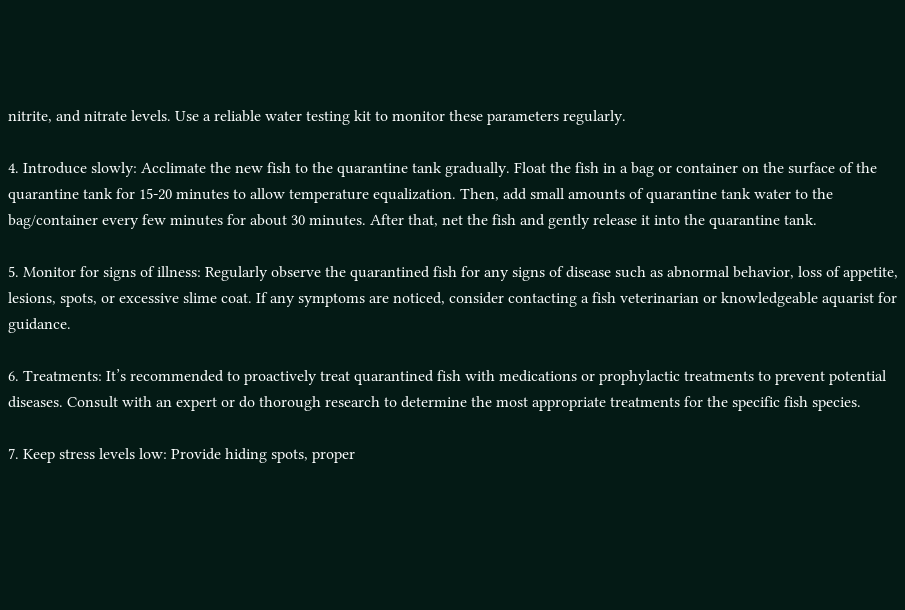nitrite, and nitrate levels. Use a reliable water testing kit to monitor these parameters regularly.

4. Introduce slowly: Acclimate the new fish to the quarantine tank gradually. Float the fish in a bag or container on the surface of the quarantine tank for 15-20 minutes to allow temperature equalization. Then, add small amounts of quarantine tank water to the bag/container every few minutes for about 30 minutes. After that, net the fish and gently release it into the quarantine tank.

5. Monitor for signs of illness: Regularly observe the quarantined fish for any signs of disease such as abnormal behavior, loss of appetite, lesions, spots, or excessive slime coat. If any symptoms are noticed, consider contacting a fish veterinarian or knowledgeable aquarist for guidance.

6. Treatments: It’s recommended to proactively treat quarantined fish with medications or prophylactic treatments to prevent potential diseases. Consult with an expert or do thorough research to determine the most appropriate treatments for the specific fish species.

7. Keep stress levels low: Provide hiding spots, proper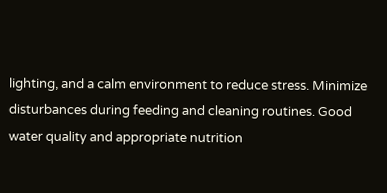lighting, and a calm environment to reduce stress. Minimize disturbances during feeding and cleaning routines. Good water quality and appropriate nutrition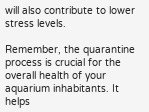will also contribute to lower stress levels.

Remember, the quarantine process is crucial for the overall health of your aquarium inhabitants. It helps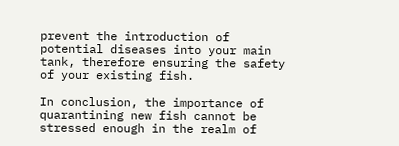prevent the introduction of potential diseases into your main tank, therefore ensuring the safety of your existing fish.

In conclusion, the importance of quarantining new fish cannot be stressed enough in the realm of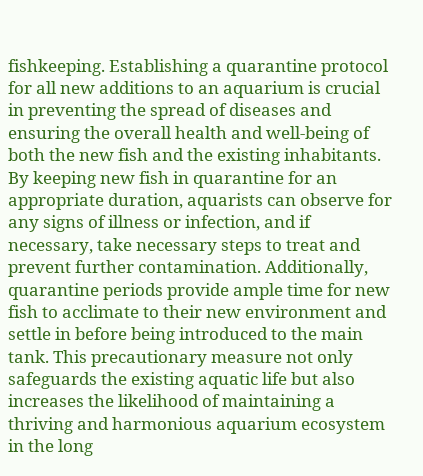fishkeeping. Establishing a quarantine protocol for all new additions to an aquarium is crucial in preventing the spread of diseases and ensuring the overall health and well-being of both the new fish and the existing inhabitants. By keeping new fish in quarantine for an appropriate duration, aquarists can observe for any signs of illness or infection, and if necessary, take necessary steps to treat and prevent further contamination. Additionally, quarantine periods provide ample time for new fish to acclimate to their new environment and settle in before being introduced to the main tank. This precautionary measure not only safeguards the existing aquatic life but also increases the likelihood of maintaining a thriving and harmonious aquarium ecosystem in the long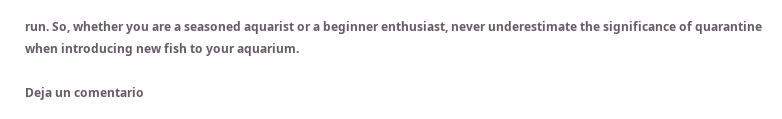run. So, whether you are a seasoned aquarist or a beginner enthusiast, never underestimate the significance of quarantine when introducing new fish to your aquarium.

Deja un comentario